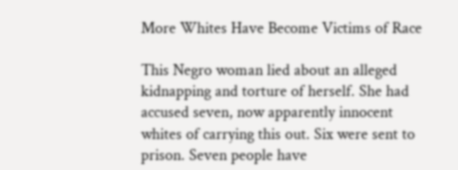More Whites Have Become Victims of Race

This Negro woman lied about an alleged kidnapping and torture of herself. She had accused seven, now apparently innocent whites of carrying this out. Six were sent to prison. Seven people have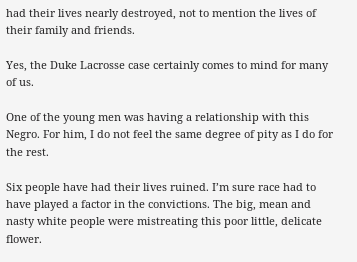had their lives nearly destroyed, not to mention the lives of their family and friends.

Yes, the Duke Lacrosse case certainly comes to mind for many of us.

One of the young men was having a relationship with this Negro. For him, I do not feel the same degree of pity as I do for the rest.

Six people have had their lives ruined. I’m sure race had to have played a factor in the convictions. The big, mean and nasty white people were mistreating this poor little, delicate flower.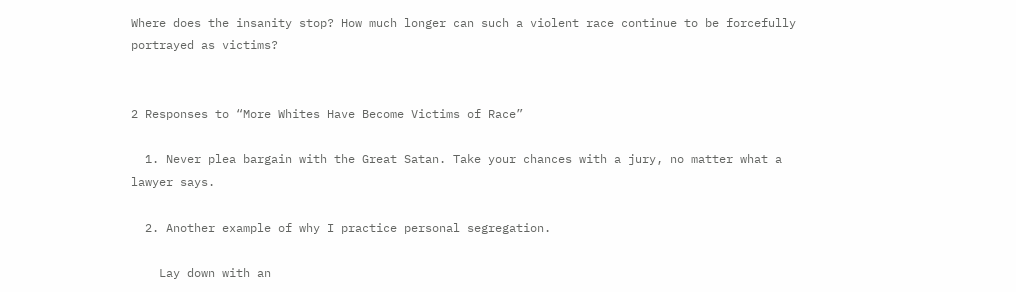Where does the insanity stop? How much longer can such a violent race continue to be forcefully portrayed as victims?


2 Responses to “More Whites Have Become Victims of Race”

  1. Never plea bargain with the Great Satan. Take your chances with a jury, no matter what a lawyer says.

  2. Another example of why I practice personal segregation.

    Lay down with an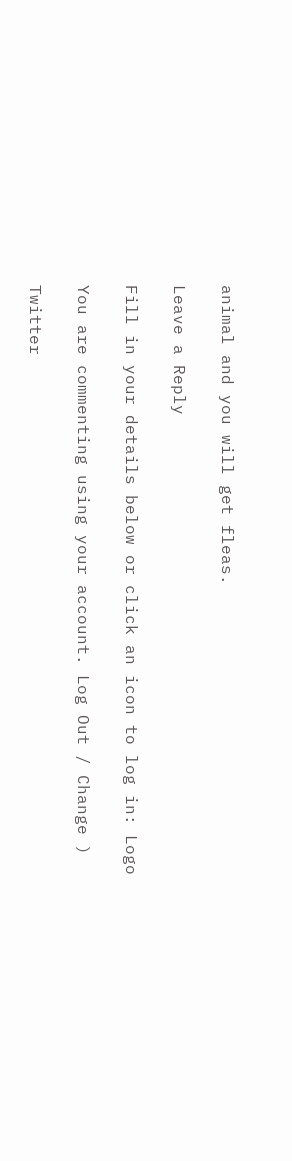animal and you will get fleas.

Leave a Reply

Fill in your details below or click an icon to log in: Logo

You are commenting using your account. Log Out / Change )

Twitter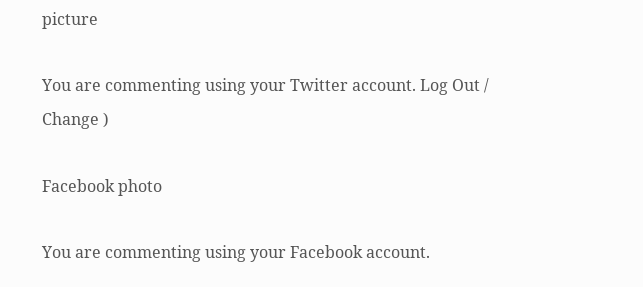picture

You are commenting using your Twitter account. Log Out / Change )

Facebook photo

You are commenting using your Facebook account.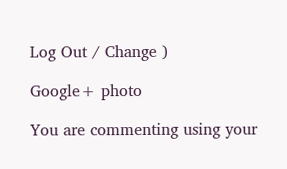Log Out / Change )

Google+ photo

You are commenting using your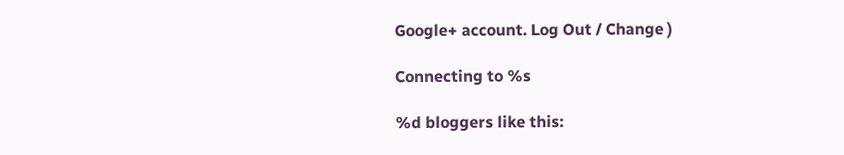Google+ account. Log Out / Change )

Connecting to %s

%d bloggers like this: